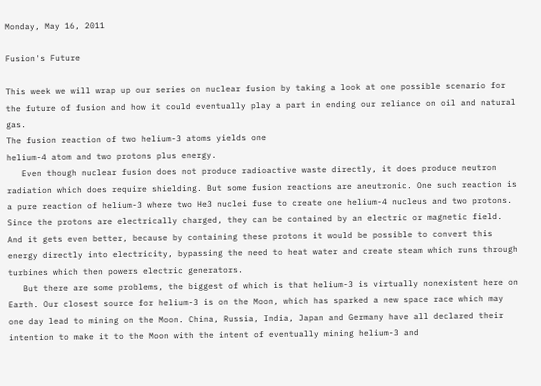Monday, May 16, 2011

Fusion's Future

This week we will wrap up our series on nuclear fusion by taking a look at one possible scenario for the future of fusion and how it could eventually play a part in ending our reliance on oil and natural gas.
The fusion reaction of two helium-3 atoms yields one
helium-4 atom and two protons plus energy.
   Even though nuclear fusion does not produce radioactive waste directly, it does produce neutron radiation which does require shielding. But some fusion reactions are aneutronic. One such reaction is a pure reaction of helium-3 where two He3 nuclei fuse to create one helium-4 nucleus and two protons. Since the protons are electrically charged, they can be contained by an electric or magnetic field. And it gets even better, because by containing these protons it would be possible to convert this energy directly into electricity, bypassing the need to heat water and create steam which runs through turbines which then powers electric generators.
   But there are some problems, the biggest of which is that helium-3 is virtually nonexistent here on Earth. Our closest source for helium-3 is on the Moon, which has sparked a new space race which may one day lead to mining on the Moon. China, Russia, India, Japan and Germany have all declared their intention to make it to the Moon with the intent of eventually mining helium-3 and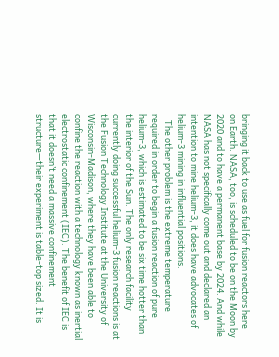bringing it back to use as fuel for fusion reactors here on Earth. NASA, too, is scheduled to be on the Moon by 2020 and to have a permanent base by 2024. And while NASA has not specifically come out and declared an intention to mine helium-3, it does have advocates of helium-3 mining in influential positions.
   The other problem is the extreme temperature required in order to begin a fusion reaction of pure helium-3, which is estimated to be six time hotter than the interior of the Sun. The only research facility currently doing successful helium-3 fusion reactions is at the Fusion Technology Institute at the University of Wisconsin-Madison, where they have been able to confine the reaction with a technology known as inertial electrostatic confinement (IEC). The benefit of IEC is that it doesn’t need a massive confinement structure—their experiment is table-top sized. It is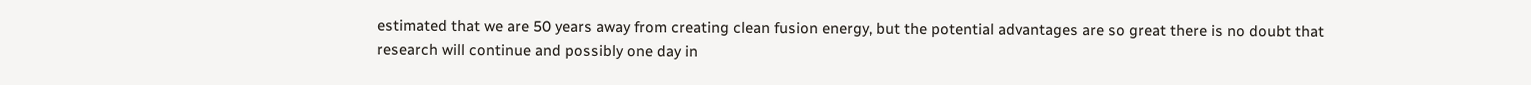estimated that we are 50 years away from creating clean fusion energy, but the potential advantages are so great there is no doubt that research will continue and possibly one day in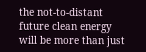the not-to-distant future clean energy will be more than just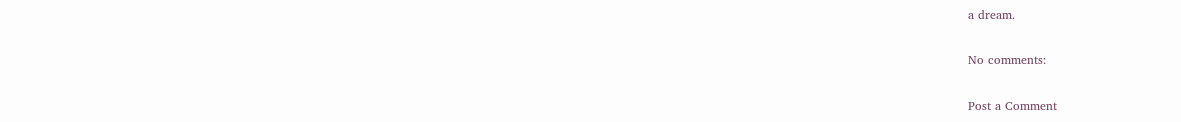a dream.

No comments:

Post a Comment